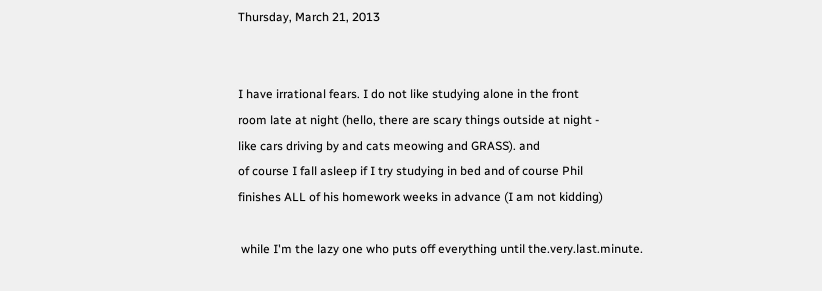Thursday, March 21, 2013


I have irrational fears. I do not like studying alone in the front
room late at night (hello, there are scary things outside at night -
like cars driving by and cats meowing and GRASS). and
of course I fall asleep if I try studying in bed and of course Phil
finishes ALL of his homework weeks in advance (I am not kidding)

 while I'm the lazy one who puts off everything until the.very.last.minute.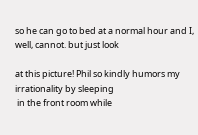so he can go to bed at a normal hour and I, well, cannot. but just look

at this picture! Phil so kindly humors my irrationality by sleeping
 in the front room while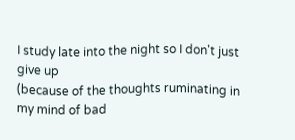I study late into the night so I don't just give up
(because of the thoughts ruminating in my mind of bad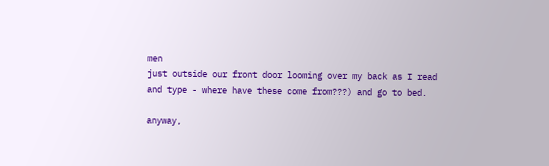men
just outside our front door looming over my back as I read
and type - where have these come from???) and go to bed.

anyway,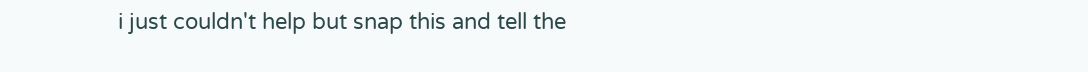i just couldn't help but snap this and tell the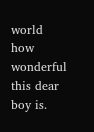world how wonderful this dear boy is.